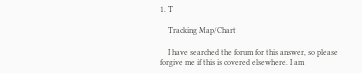1. T

    Tracking Map/Chart

    I have searched the forum for this answer, so please forgive me if this is covered elsewhere. I am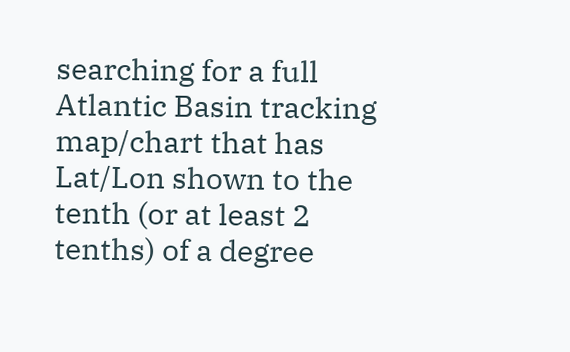searching for a full Atlantic Basin tracking map/chart that has Lat/Lon shown to the tenth (or at least 2 tenths) of a degree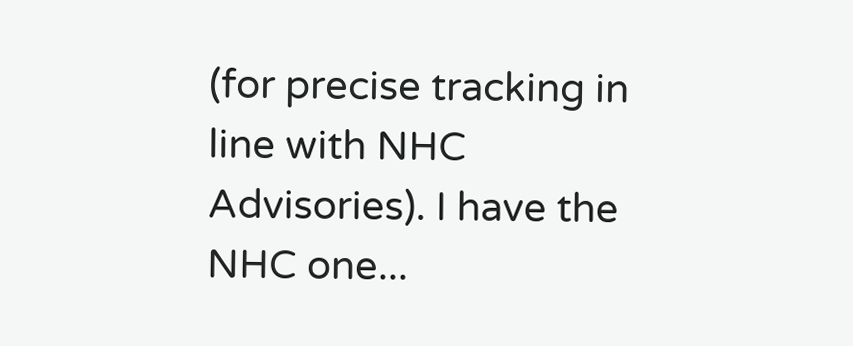(for precise tracking in line with NHC Advisories). I have the NHC one...